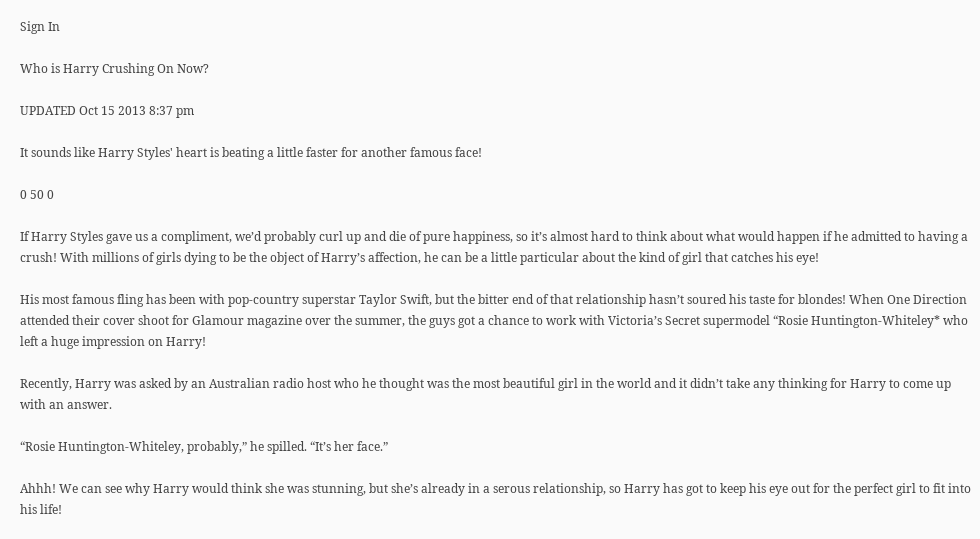Sign In

Who is Harry Crushing On Now?

UPDATED Oct 15 2013 8:37 pm

It sounds like Harry Styles' heart is beating a little faster for another famous face!

0 50 0

If Harry Styles gave us a compliment, we’d probably curl up and die of pure happiness, so it’s almost hard to think about what would happen if he admitted to having a crush! With millions of girls dying to be the object of Harry’s affection, he can be a little particular about the kind of girl that catches his eye!

His most famous fling has been with pop-country superstar Taylor Swift, but the bitter end of that relationship hasn’t soured his taste for blondes! When One Direction attended their cover shoot for Glamour magazine over the summer, the guys got a chance to work with Victoria’s Secret supermodel “Rosie Huntington-Whiteley* who left a huge impression on Harry!

Recently, Harry was asked by an Australian radio host who he thought was the most beautiful girl in the world and it didn’t take any thinking for Harry to come up with an answer.

“Rosie Huntington-Whiteley, probably,” he spilled. “It’s her face.”

Ahhh! We can see why Harry would think she was stunning, but she’s already in a serous relationship, so Harry has got to keep his eye out for the perfect girl to fit into his life!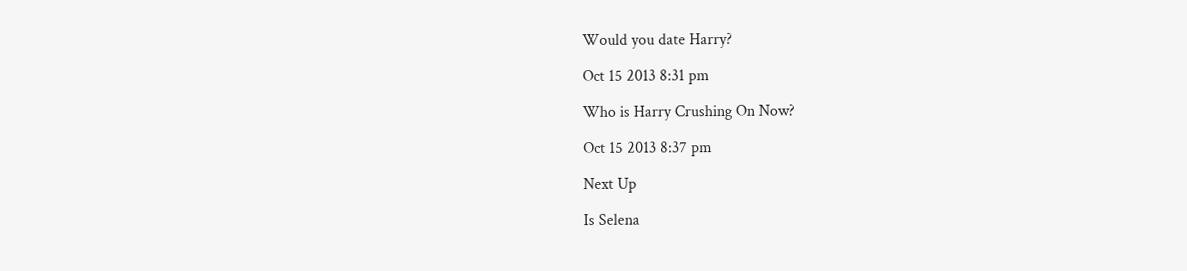Would you date Harry?

Oct 15 2013 8:31 pm

Who is Harry Crushing On Now?

Oct 15 2013 8:37 pm

Next Up

Is Selena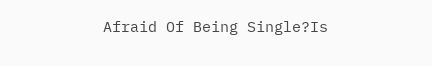Afraid Of Being Single?Is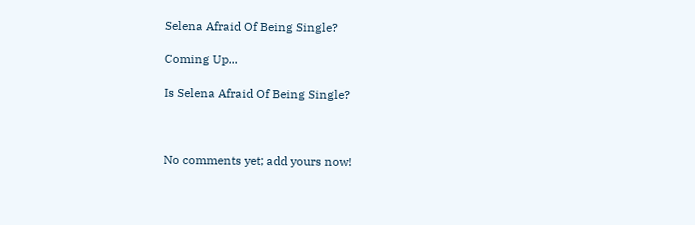Selena Afraid Of Being Single?

Coming Up...

Is Selena Afraid Of Being Single?



No comments yet; add yours now!